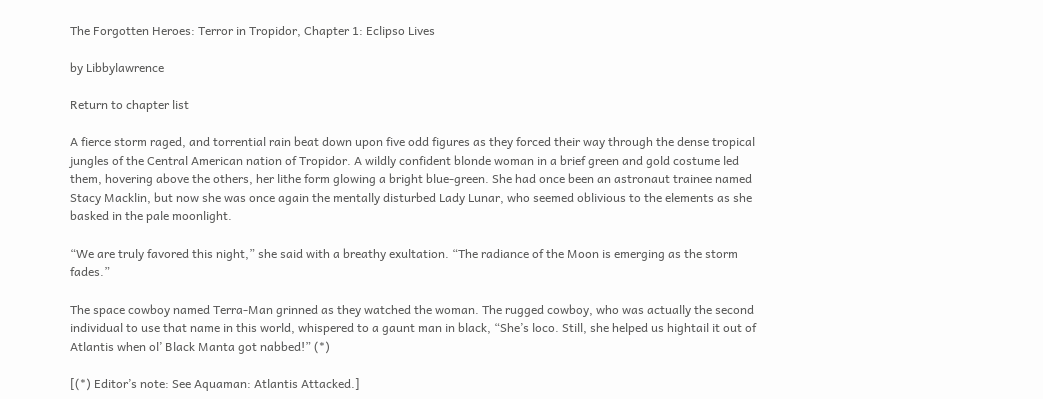The Forgotten Heroes: Terror in Tropidor, Chapter 1: Eclipso Lives

by Libbylawrence

Return to chapter list

A fierce storm raged, and torrential rain beat down upon five odd figures as they forced their way through the dense tropical jungles of the Central American nation of Tropidor. A wildly confident blonde woman in a brief green and gold costume led them, hovering above the others, her lithe form glowing a bright blue-green. She had once been an astronaut trainee named Stacy Macklin, but now she was once again the mentally disturbed Lady Lunar, who seemed oblivious to the elements as she basked in the pale moonlight.

“We are truly favored this night,” she said with a breathy exultation. “The radiance of the Moon is emerging as the storm fades.”

The space cowboy named Terra-Man grinned as they watched the woman. The rugged cowboy, who was actually the second individual to use that name in this world, whispered to a gaunt man in black, “She’s loco. Still, she helped us hightail it out of Atlantis when ol’ Black Manta got nabbed!” (*)

[(*) Editor’s note: See Aquaman: Atlantis Attacked.]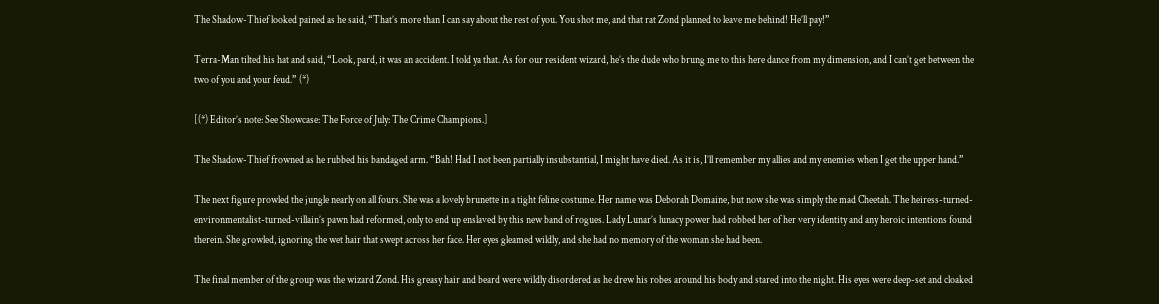The Shadow-Thief looked pained as he said, “That’s more than I can say about the rest of you. You shot me, and that rat Zond planned to leave me behind! He’ll pay!”

Terra-Man tilted his hat and said, “Look, pard, it was an accident. I told ya that. As for our resident wizard, he’s the dude who brung me to this here dance from my dimension, and I can’t get between the two of you and your feud.” (*)

[(*) Editor’s note: See Showcase: The Force of July: The Crime Champions.]

The Shadow-Thief frowned as he rubbed his bandaged arm. “Bah! Had I not been partially insubstantial, I might have died. As it is, I’ll remember my allies and my enemies when I get the upper hand.”

The next figure prowled the jungle nearly on all fours. She was a lovely brunette in a tight feline costume. Her name was Deborah Domaine, but now she was simply the mad Cheetah. The heiress-turned-environmentalist-turned-villain’s pawn had reformed, only to end up enslaved by this new band of rogues. Lady Lunar’s lunacy power had robbed her of her very identity and any heroic intentions found therein. She growled, ignoring the wet hair that swept across her face. Her eyes gleamed wildly, and she had no memory of the woman she had been.

The final member of the group was the wizard Zond. His greasy hair and beard were wildly disordered as he drew his robes around his body and stared into the night. His eyes were deep-set and cloaked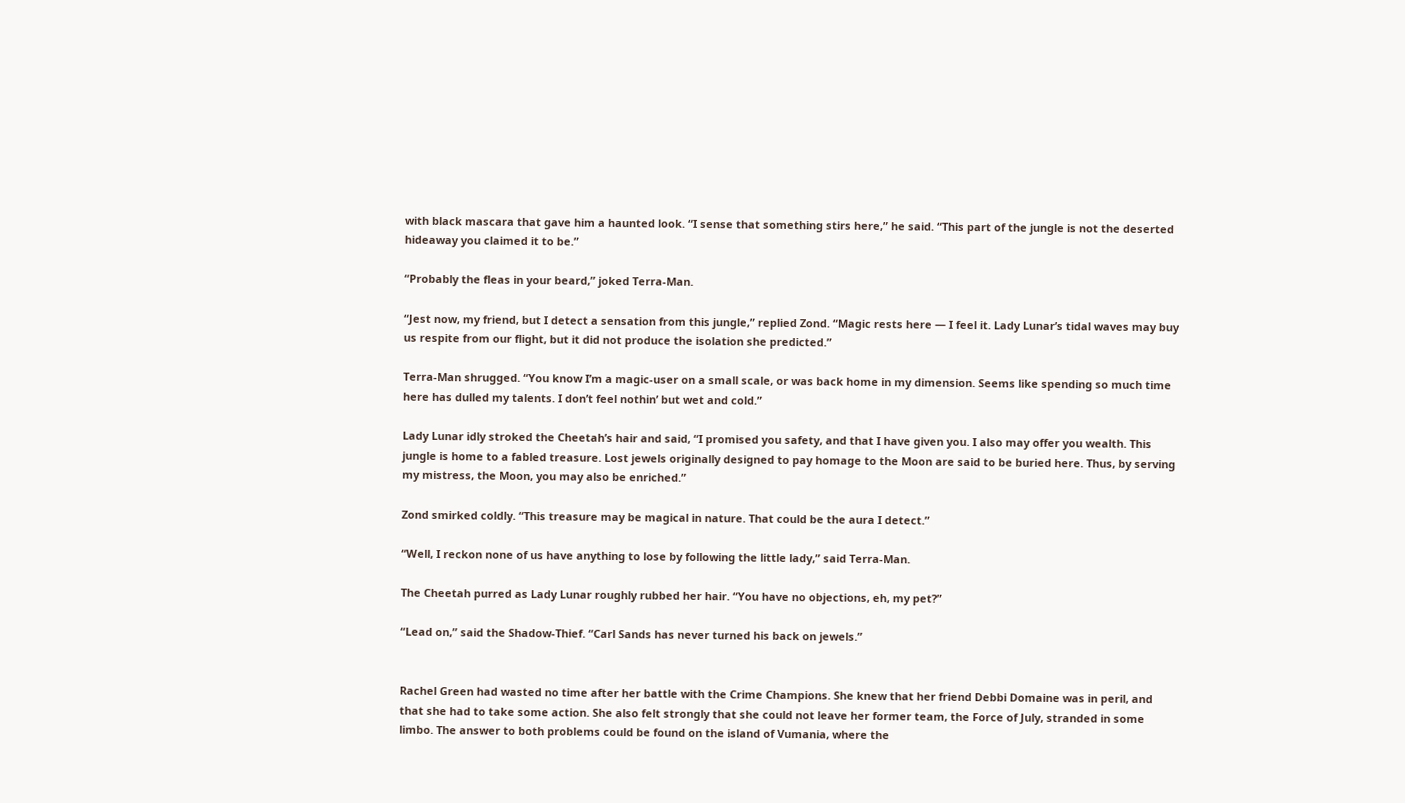with black mascara that gave him a haunted look. “I sense that something stirs here,” he said. “This part of the jungle is not the deserted hideaway you claimed it to be.”

“Probably the fleas in your beard,” joked Terra-Man.

“Jest now, my friend, but I detect a sensation from this jungle,” replied Zond. “Magic rests here — I feel it. Lady Lunar’s tidal waves may buy us respite from our flight, but it did not produce the isolation she predicted.”

Terra-Man shrugged. “You know I’m a magic-user on a small scale, or was back home in my dimension. Seems like spending so much time here has dulled my talents. I don’t feel nothin’ but wet and cold.”

Lady Lunar idly stroked the Cheetah’s hair and said, “I promised you safety, and that I have given you. I also may offer you wealth. This jungle is home to a fabled treasure. Lost jewels originally designed to pay homage to the Moon are said to be buried here. Thus, by serving my mistress, the Moon, you may also be enriched.”

Zond smirked coldly. “This treasure may be magical in nature. That could be the aura I detect.”

“Well, I reckon none of us have anything to lose by following the little lady,” said Terra-Man.

The Cheetah purred as Lady Lunar roughly rubbed her hair. “You have no objections, eh, my pet?”

“Lead on,” said the Shadow-Thief. “Carl Sands has never turned his back on jewels.”


Rachel Green had wasted no time after her battle with the Crime Champions. She knew that her friend Debbi Domaine was in peril, and that she had to take some action. She also felt strongly that she could not leave her former team, the Force of July, stranded in some limbo. The answer to both problems could be found on the island of Vumania, where the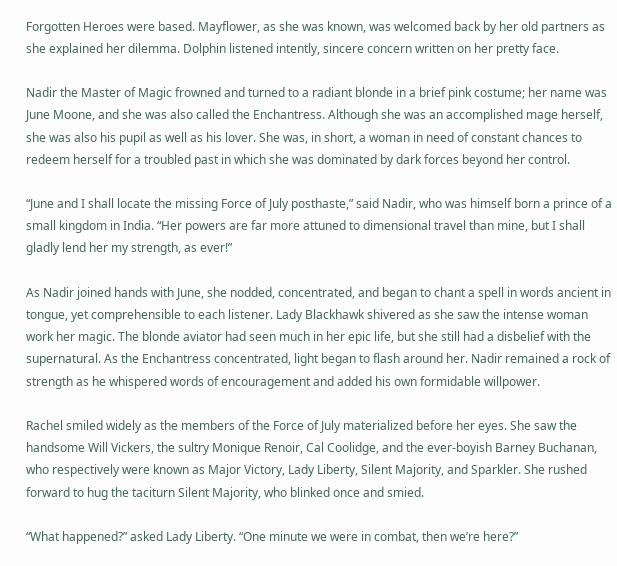Forgotten Heroes were based. Mayflower, as she was known, was welcomed back by her old partners as she explained her dilemma. Dolphin listened intently, sincere concern written on her pretty face.

Nadir the Master of Magic frowned and turned to a radiant blonde in a brief pink costume; her name was June Moone, and she was also called the Enchantress. Although she was an accomplished mage herself, she was also his pupil as well as his lover. She was, in short, a woman in need of constant chances to redeem herself for a troubled past in which she was dominated by dark forces beyond her control.

“June and I shall locate the missing Force of July posthaste,” said Nadir, who was himself born a prince of a small kingdom in India. “Her powers are far more attuned to dimensional travel than mine, but I shall gladly lend her my strength, as ever!”

As Nadir joined hands with June, she nodded, concentrated, and began to chant a spell in words ancient in tongue, yet comprehensible to each listener. Lady Blackhawk shivered as she saw the intense woman work her magic. The blonde aviator had seen much in her epic life, but she still had a disbelief with the supernatural. As the Enchantress concentrated, light began to flash around her. Nadir remained a rock of strength as he whispered words of encouragement and added his own formidable willpower.

Rachel smiled widely as the members of the Force of July materialized before her eyes. She saw the handsome Will Vickers, the sultry Monique Renoir, Cal Coolidge, and the ever-boyish Barney Buchanan, who respectively were known as Major Victory, Lady Liberty, Silent Majority, and Sparkler. She rushed forward to hug the taciturn Silent Majority, who blinked once and smied.

“What happened?” asked Lady Liberty. “One minute we were in combat, then we’re here?”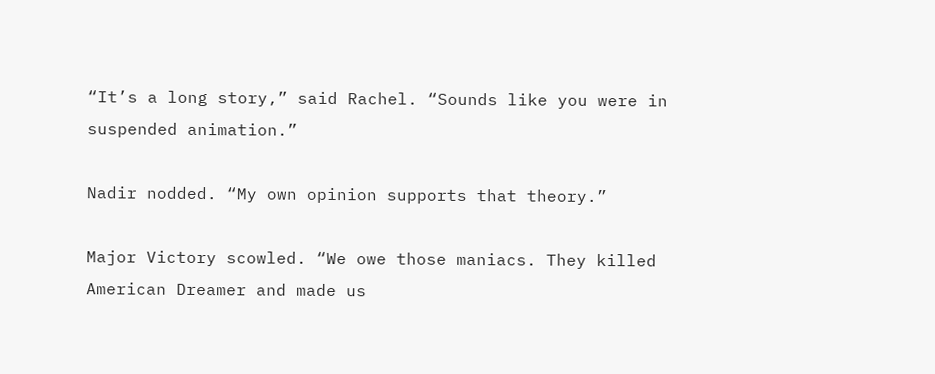“It’s a long story,” said Rachel. “Sounds like you were in suspended animation.”

Nadir nodded. “My own opinion supports that theory.”

Major Victory scowled. “We owe those maniacs. They killed American Dreamer and made us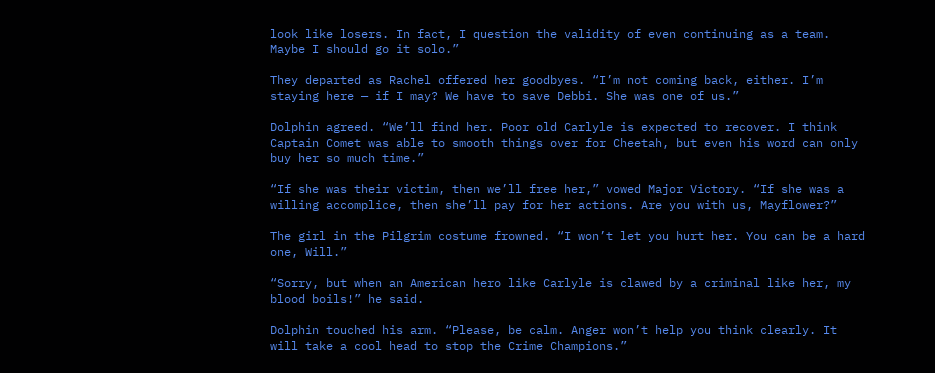look like losers. In fact, I question the validity of even continuing as a team. Maybe I should go it solo.”

They departed as Rachel offered her goodbyes. “I’m not coming back, either. I’m staying here — if I may? We have to save Debbi. She was one of us.”

Dolphin agreed. “We’ll find her. Poor old Carlyle is expected to recover. I think Captain Comet was able to smooth things over for Cheetah, but even his word can only buy her so much time.”

“If she was their victim, then we’ll free her,” vowed Major Victory. “If she was a willing accomplice, then she’ll pay for her actions. Are you with us, Mayflower?”

The girl in the Pilgrim costume frowned. “I won’t let you hurt her. You can be a hard one, Will.”

“Sorry, but when an American hero like Carlyle is clawed by a criminal like her, my blood boils!” he said.

Dolphin touched his arm. “Please, be calm. Anger won’t help you think clearly. It will take a cool head to stop the Crime Champions.”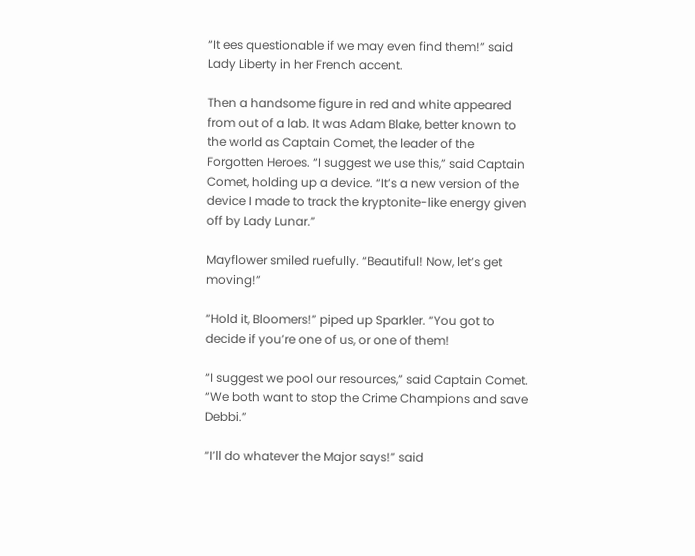“It ees questionable if we may even find them!” said Lady Liberty in her French accent.

Then a handsome figure in red and white appeared from out of a lab. It was Adam Blake, better known to the world as Captain Comet, the leader of the Forgotten Heroes. “I suggest we use this,” said Captain Comet, holding up a device. “It’s a new version of the device I made to track the kryptonite-like energy given off by Lady Lunar.”

Mayflower smiled ruefully. “Beautiful! Now, let’s get moving!”

“Hold it, Bloomers!” piped up Sparkler. “You got to decide if you’re one of us, or one of them!

“I suggest we pool our resources,” said Captain Comet. “We both want to stop the Crime Champions and save Debbi.”

“I’ll do whatever the Major says!” said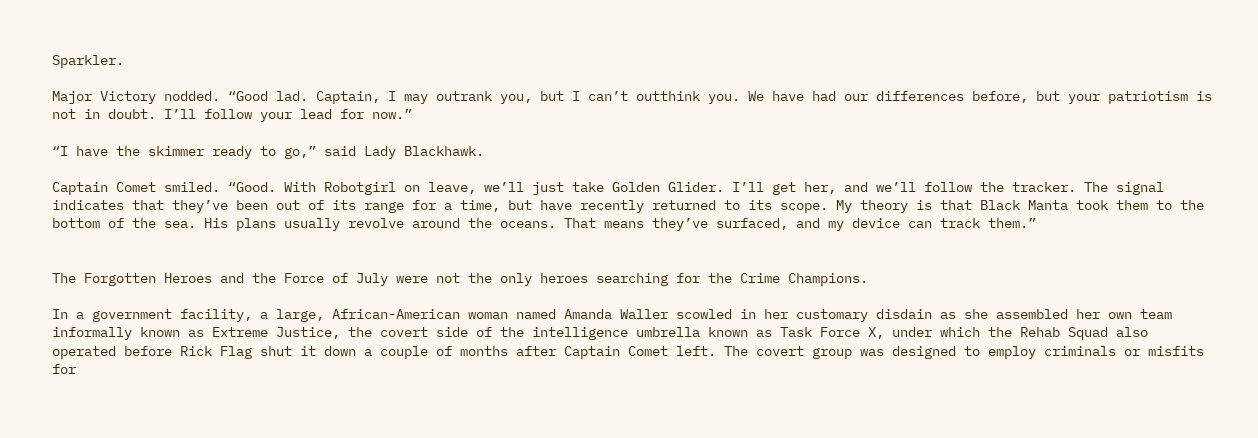Sparkler.

Major Victory nodded. “Good lad. Captain, I may outrank you, but I can’t outthink you. We have had our differences before, but your patriotism is not in doubt. I’ll follow your lead for now.”

“I have the skimmer ready to go,” said Lady Blackhawk.

Captain Comet smiled. “Good. With Robotgirl on leave, we’ll just take Golden Glider. I’ll get her, and we’ll follow the tracker. The signal indicates that they’ve been out of its range for a time, but have recently returned to its scope. My theory is that Black Manta took them to the bottom of the sea. His plans usually revolve around the oceans. That means they’ve surfaced, and my device can track them.”


The Forgotten Heroes and the Force of July were not the only heroes searching for the Crime Champions.

In a government facility, a large, African-American woman named Amanda Waller scowled in her customary disdain as she assembled her own team informally known as Extreme Justice, the covert side of the intelligence umbrella known as Task Force X, under which the Rehab Squad also operated before Rick Flag shut it down a couple of months after Captain Comet left. The covert group was designed to employ criminals or misfits for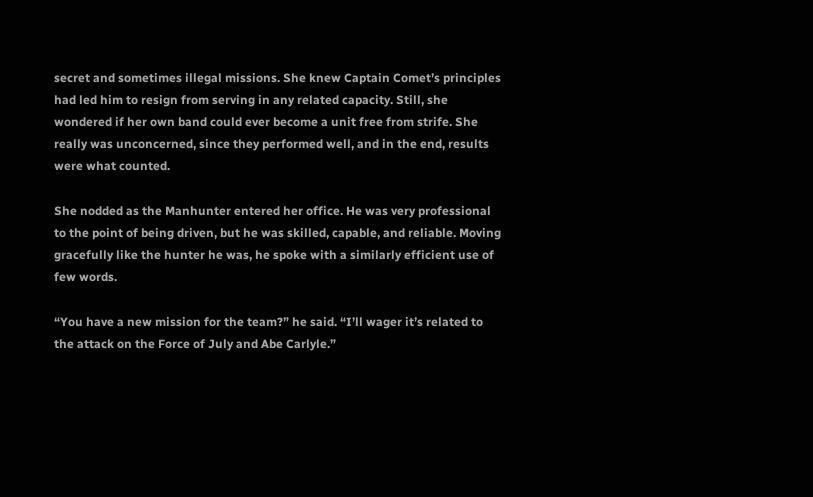secret and sometimes illegal missions. She knew Captain Comet’s principles had led him to resign from serving in any related capacity. Still, she wondered if her own band could ever become a unit free from strife. She really was unconcerned, since they performed well, and in the end, results were what counted.

She nodded as the Manhunter entered her office. He was very professional to the point of being driven, but he was skilled, capable, and reliable. Moving gracefully like the hunter he was, he spoke with a similarly efficient use of few words.

“You have a new mission for the team?” he said. “I’ll wager it’s related to the attack on the Force of July and Abe Carlyle.”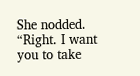She nodded. “Right. I want you to take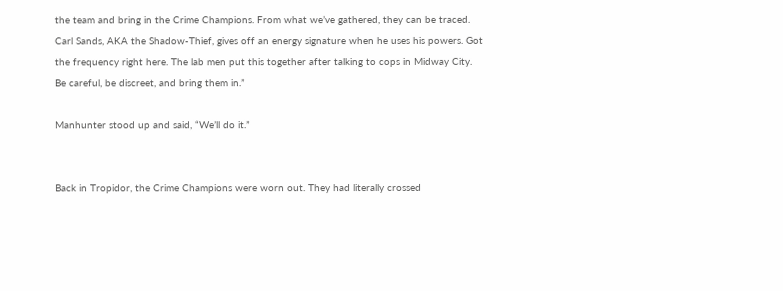the team and bring in the Crime Champions. From what we’ve gathered, they can be traced. Carl Sands, AKA the Shadow-Thief, gives off an energy signature when he uses his powers. Got the frequency right here. The lab men put this together after talking to cops in Midway City. Be careful, be discreet, and bring them in.”

Manhunter stood up and said, “We’ll do it.”


Back in Tropidor, the Crime Champions were worn out. They had literally crossed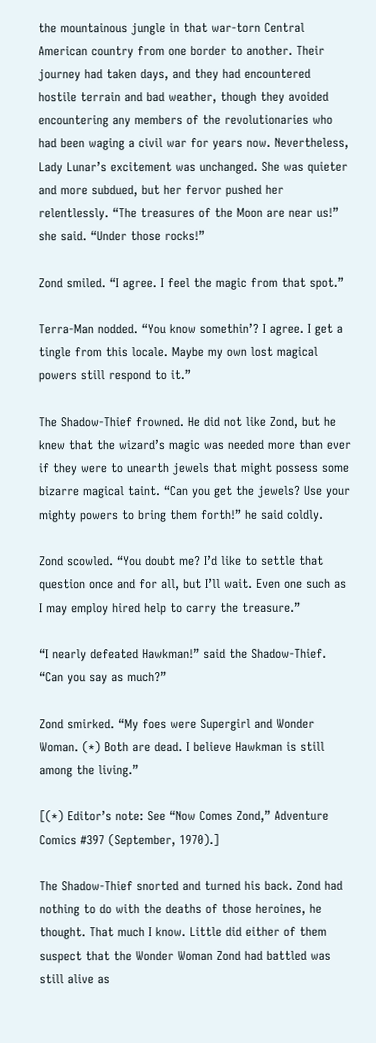the mountainous jungle in that war-torn Central American country from one border to another. Their journey had taken days, and they had encountered hostile terrain and bad weather, though they avoided encountering any members of the revolutionaries who had been waging a civil war for years now. Nevertheless, Lady Lunar’s excitement was unchanged. She was quieter and more subdued, but her fervor pushed her relentlessly. “The treasures of the Moon are near us!” she said. “Under those rocks!”

Zond smiled. “I agree. I feel the magic from that spot.”

Terra-Man nodded. “You know somethin’? I agree. I get a tingle from this locale. Maybe my own lost magical powers still respond to it.”

The Shadow-Thief frowned. He did not like Zond, but he knew that the wizard’s magic was needed more than ever if they were to unearth jewels that might possess some bizarre magical taint. “Can you get the jewels? Use your mighty powers to bring them forth!” he said coldly.

Zond scowled. “You doubt me? I’d like to settle that question once and for all, but I’ll wait. Even one such as I may employ hired help to carry the treasure.”

“I nearly defeated Hawkman!” said the Shadow-Thief. “Can you say as much?”

Zond smirked. “My foes were Supergirl and Wonder Woman. (*) Both are dead. I believe Hawkman is still among the living.”

[(*) Editor’s note: See “Now Comes Zond,” Adventure Comics #397 (September, 1970).]

The Shadow-Thief snorted and turned his back. Zond had nothing to do with the deaths of those heroines, he thought. That much I know. Little did either of them suspect that the Wonder Woman Zond had battled was still alive as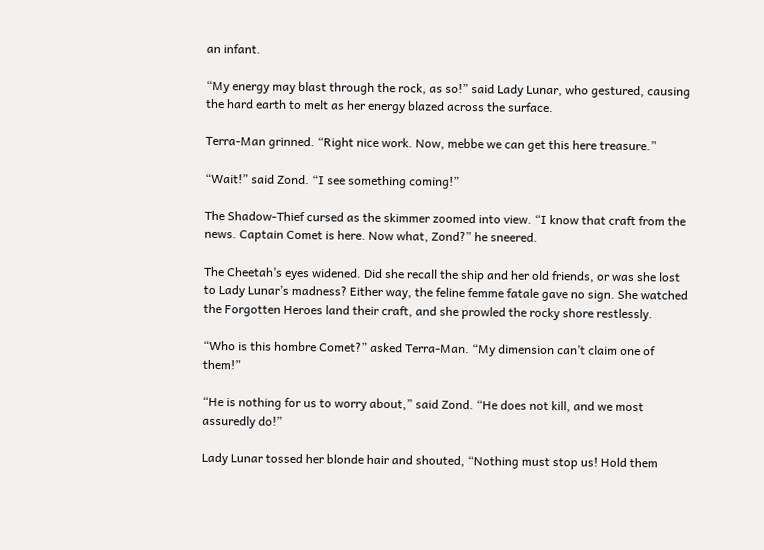an infant.

“My energy may blast through the rock, as so!” said Lady Lunar, who gestured, causing the hard earth to melt as her energy blazed across the surface.

Terra-Man grinned. “Right nice work. Now, mebbe we can get this here treasure.”

“Wait!” said Zond. “I see something coming!”

The Shadow-Thief cursed as the skimmer zoomed into view. “I know that craft from the news. Captain Comet is here. Now what, Zond?” he sneered.

The Cheetah’s eyes widened. Did she recall the ship and her old friends, or was she lost to Lady Lunar’s madness? Either way, the feline femme fatale gave no sign. She watched the Forgotten Heroes land their craft, and she prowled the rocky shore restlessly.

“Who is this hombre Comet?” asked Terra-Man. “My dimension can’t claim one of them!”

“He is nothing for us to worry about,” said Zond. “He does not kill, and we most assuredly do!”

Lady Lunar tossed her blonde hair and shouted, “Nothing must stop us! Hold them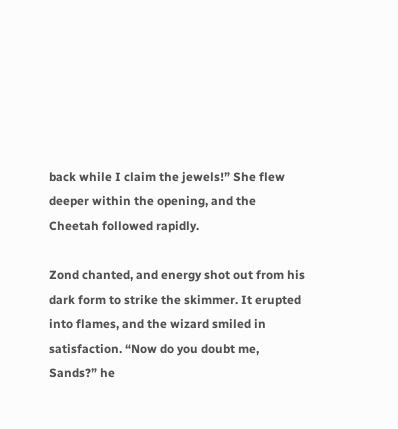back while I claim the jewels!” She flew deeper within the opening, and the Cheetah followed rapidly.

Zond chanted, and energy shot out from his dark form to strike the skimmer. It erupted into flames, and the wizard smiled in satisfaction. “Now do you doubt me, Sands?” he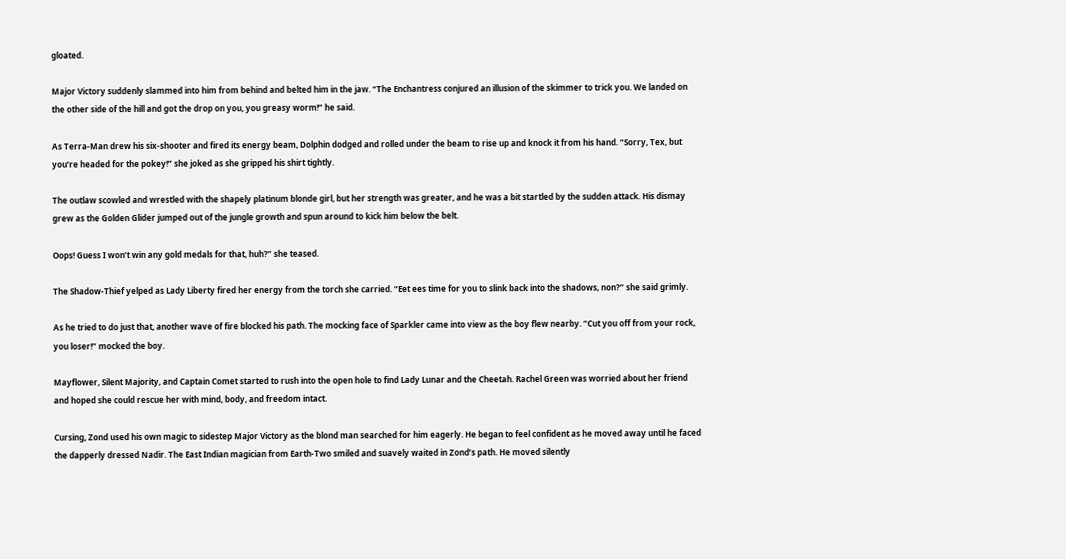gloated.

Major Victory suddenly slammed into him from behind and belted him in the jaw. “The Enchantress conjured an illusion of the skimmer to trick you. We landed on the other side of the hill and got the drop on you, you greasy worm!” he said.

As Terra-Man drew his six-shooter and fired its energy beam, Dolphin dodged and rolled under the beam to rise up and knock it from his hand. “Sorry, Tex, but you’re headed for the pokey!” she joked as she gripped his shirt tightly.

The outlaw scowled and wrestled with the shapely platinum blonde girl, but her strength was greater, and he was a bit startled by the sudden attack. His dismay grew as the Golden Glider jumped out of the jungle growth and spun around to kick him below the belt.

Oops! Guess I won’t win any gold medals for that, huh?” she teased.

The Shadow-Thief yelped as Lady Liberty fired her energy from the torch she carried. “Eet ees time for you to slink back into the shadows, non?” she said grimly.

As he tried to do just that, another wave of fire blocked his path. The mocking face of Sparkler came into view as the boy flew nearby. “Cut you off from your rock, you loser!” mocked the boy.

Mayflower, Silent Majority, and Captain Comet started to rush into the open hole to find Lady Lunar and the Cheetah. Rachel Green was worried about her friend and hoped she could rescue her with mind, body, and freedom intact.

Cursing, Zond used his own magic to sidestep Major Victory as the blond man searched for him eagerly. He began to feel confident as he moved away until he faced the dapperly dressed Nadir. The East Indian magician from Earth-Two smiled and suavely waited in Zond’s path. He moved silently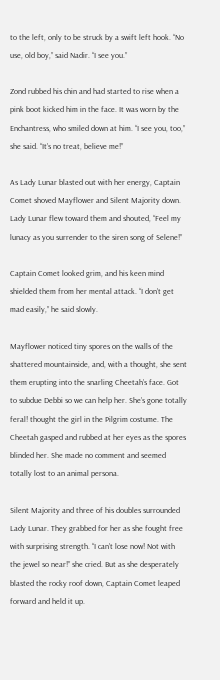to the left, only to be struck by a swift left hook. “No use, old boy,” said Nadir. “I see you.”

Zond rubbed his chin and had started to rise when a pink boot kicked him in the face. It was worn by the Enchantress, who smiled down at him. “I see you, too,” she said. “It’s no treat, believe me!”

As Lady Lunar blasted out with her energy, Captain Comet shoved Mayflower and Silent Majority down. Lady Lunar flew toward them and shouted, “Feel my lunacy as you surrender to the siren song of Selene!”

Captain Comet looked grim, and his keen mind shielded them from her mental attack. “I don’t get mad easily,” he said slowly.

Mayflower noticed tiny spores on the walls of the shattered mountainside, and, with a thought, she sent them erupting into the snarling Cheetah’s face. Got to subdue Debbi so we can help her. She’s gone totally feral! thought the girl in the Pilgrim costume. The Cheetah gasped and rubbed at her eyes as the spores blinded her. She made no comment and seemed totally lost to an animal persona.

Silent Majority and three of his doubles surrounded Lady Lunar. They grabbed for her as she fought free with surprising strength. “I can’t lose now! Not with the jewel so near!” she cried. But as she desperately blasted the rocky roof down, Captain Comet leaped forward and held it up.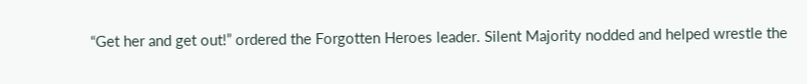“Get her and get out!” ordered the Forgotten Heroes leader. Silent Majority nodded and helped wrestle the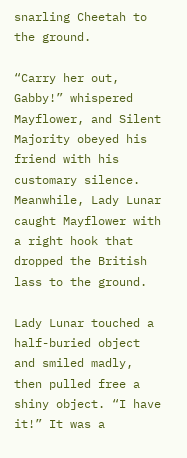snarling Cheetah to the ground.

“Carry her out, Gabby!” whispered Mayflower, and Silent Majority obeyed his friend with his customary silence. Meanwhile, Lady Lunar caught Mayflower with a right hook that dropped the British lass to the ground.

Lady Lunar touched a half-buried object and smiled madly, then pulled free a shiny object. “I have it!” It was a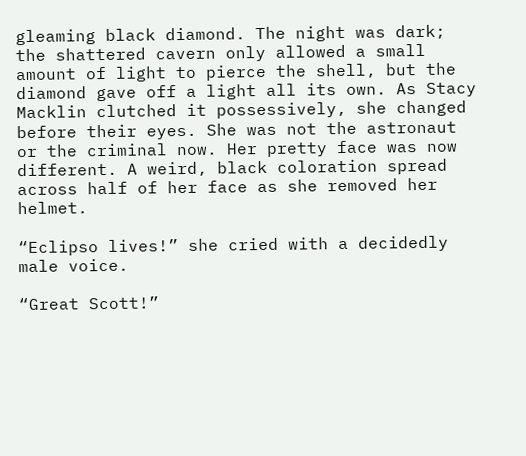gleaming black diamond. The night was dark; the shattered cavern only allowed a small amount of light to pierce the shell, but the diamond gave off a light all its own. As Stacy Macklin clutched it possessively, she changed before their eyes. She was not the astronaut or the criminal now. Her pretty face was now different. A weird, black coloration spread across half of her face as she removed her helmet.

“Eclipso lives!” she cried with a decidedly male voice.

“Great Scott!”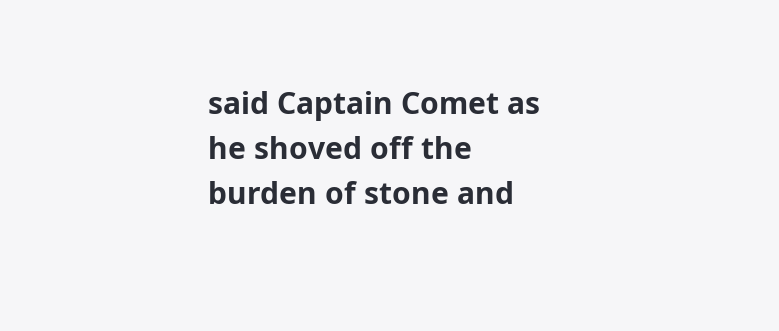said Captain Comet as he shoved off the burden of stone and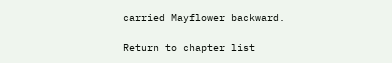carried Mayflower backward.

Return to chapter list